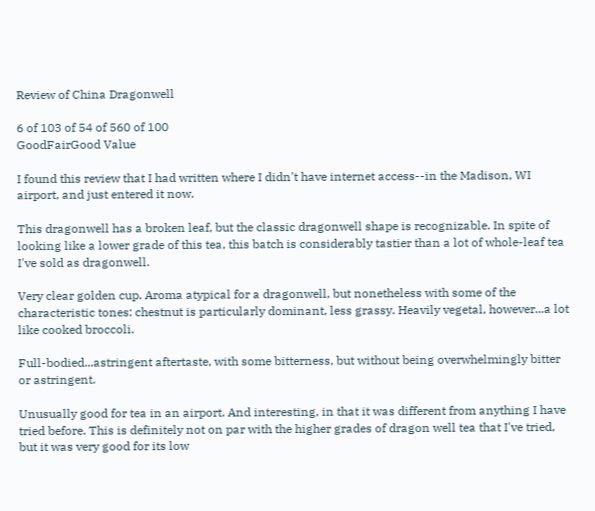Review of China Dragonwell

6 of 103 of 54 of 560 of 100
GoodFairGood Value

I found this review that I had written where I didn't have internet access--in the Madison, WI airport, and just entered it now.

This dragonwell has a broken leaf, but the classic dragonwell shape is recognizable. In spite of looking like a lower grade of this tea, this batch is considerably tastier than a lot of whole-leaf tea I've sold as dragonwell.

Very clear golden cup. Aroma atypical for a dragonwell, but nonetheless with some of the characteristic tones: chestnut is particularly dominant, less grassy. Heavily vegetal, however...a lot like cooked broccoli.

Full-bodied...astringent aftertaste, with some bitterness, but without being overwhelmingly bitter or astringent.

Unusually good for tea in an airport. And interesting, in that it was different from anything I have tried before. This is definitely not on par with the higher grades of dragon well tea that I've tried, but it was very good for its low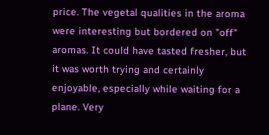price. The vegetal qualities in the aroma were interesting but bordered on "off" aromas. It could have tasted fresher, but it was worth trying and certainly enjoyable, especially while waiting for a plane. Very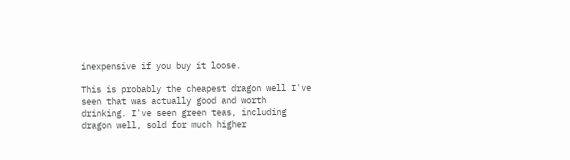inexpensive if you buy it loose.

This is probably the cheapest dragon well I've seen that was actually good and worth drinking. I've seen green teas, including dragon well, sold for much higher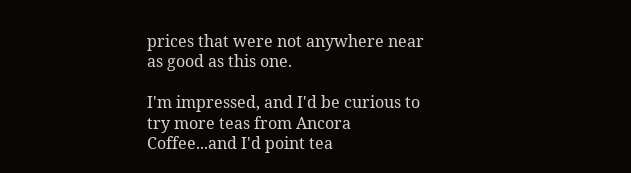prices that were not anywhere near as good as this one.

I'm impressed, and I'd be curious to try more teas from Ancora Coffee...and I'd point tea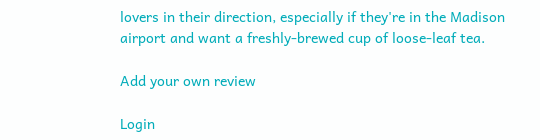lovers in their direction, especially if they're in the Madison airport and want a freshly-brewed cup of loose-leaf tea.

Add your own review

Login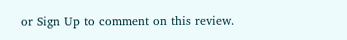or Sign Up to comment on this review.